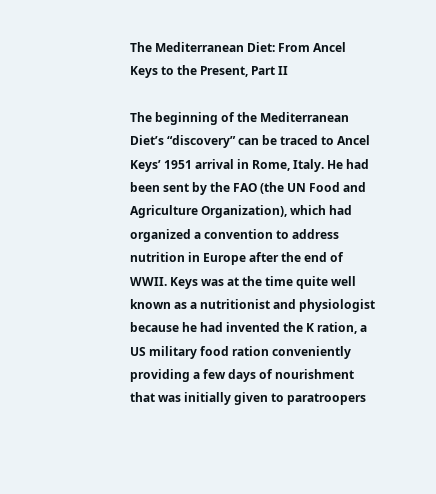The Mediterranean Diet: From Ancel Keys to the Present, Part II

The beginning of the Mediterranean Diet’s “discovery” can be traced to Ancel Keys’ 1951 arrival in Rome, Italy. He had been sent by the FAO (the UN Food and Agriculture Organization), which had organized a convention to address nutrition in Europe after the end of WWII. Keys was at the time quite well known as a nutritionist and physiologist because he had invented the K ration, a US military food ration conveniently providing a few days of nourishment that was initially given to paratroopers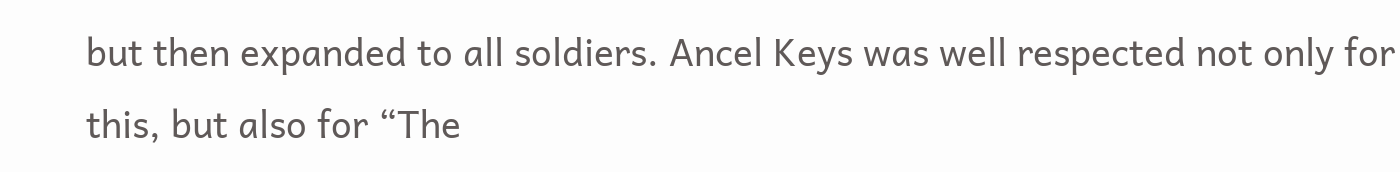but then expanded to all soldiers. Ancel Keys was well respected not only for this, but also for “The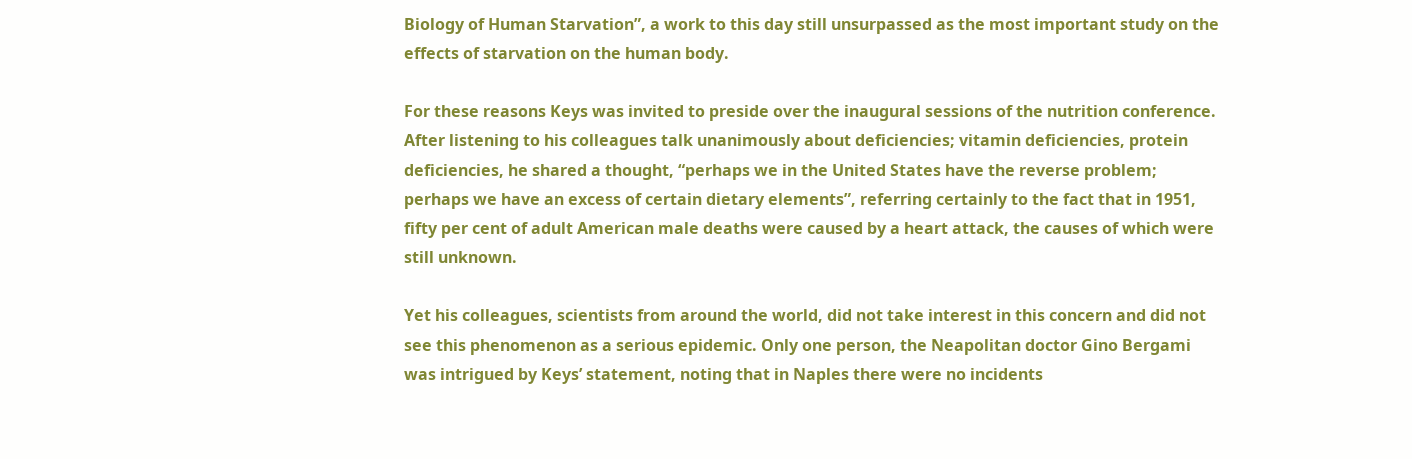Biology of Human Starvation”, a work to this day still unsurpassed as the most important study on the effects of starvation on the human body.

For these reasons Keys was invited to preside over the inaugural sessions of the nutrition conference. After listening to his colleagues talk unanimously about deficiencies; vitamin deficiencies, protein deficiencies, he shared a thought, “perhaps we in the United States have the reverse problem; perhaps we have an excess of certain dietary elements”, referring certainly to the fact that in 1951, fifty per cent of adult American male deaths were caused by a heart attack, the causes of which were still unknown.

Yet his colleagues, scientists from around the world, did not take interest in this concern and did not see this phenomenon as a serious epidemic. Only one person, the Neapolitan doctor Gino Bergami was intrigued by Keys’ statement, noting that in Naples there were no incidents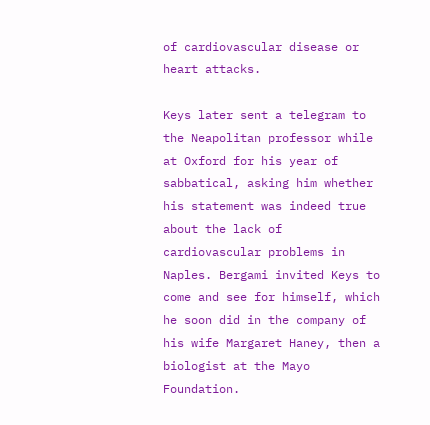of cardiovascular disease or heart attacks.

Keys later sent a telegram to the Neapolitan professor while at Oxford for his year of sabbatical, asking him whether his statement was indeed true about the lack of cardiovascular problems in Naples. Bergami invited Keys to come and see for himself, which he soon did in the company of his wife Margaret Haney, then a biologist at the Mayo Foundation.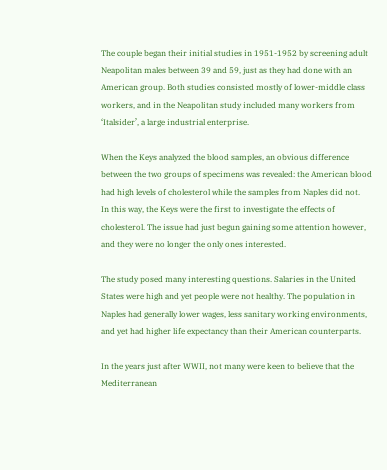The couple began their initial studies in 1951-1952 by screening adult Neapolitan males between 39 and 59, just as they had done with an American group. Both studies consisted mostly of lower-middle class workers, and in the Neapolitan study included many workers from ‘Italsider’, a large industrial enterprise.

When the Keys analyzed the blood samples, an obvious difference between the two groups of specimens was revealed: the American blood had high levels of cholesterol while the samples from Naples did not.
In this way, the Keys were the first to investigate the effects of cholesterol. The issue had just begun gaining some attention however, and they were no longer the only ones interested.

The study posed many interesting questions. Salaries in the United States were high and yet people were not healthy. The population in Naples had generally lower wages, less sanitary working environments, and yet had higher life expectancy than their American counterparts.

In the years just after WWII, not many were keen to believe that the Mediterranean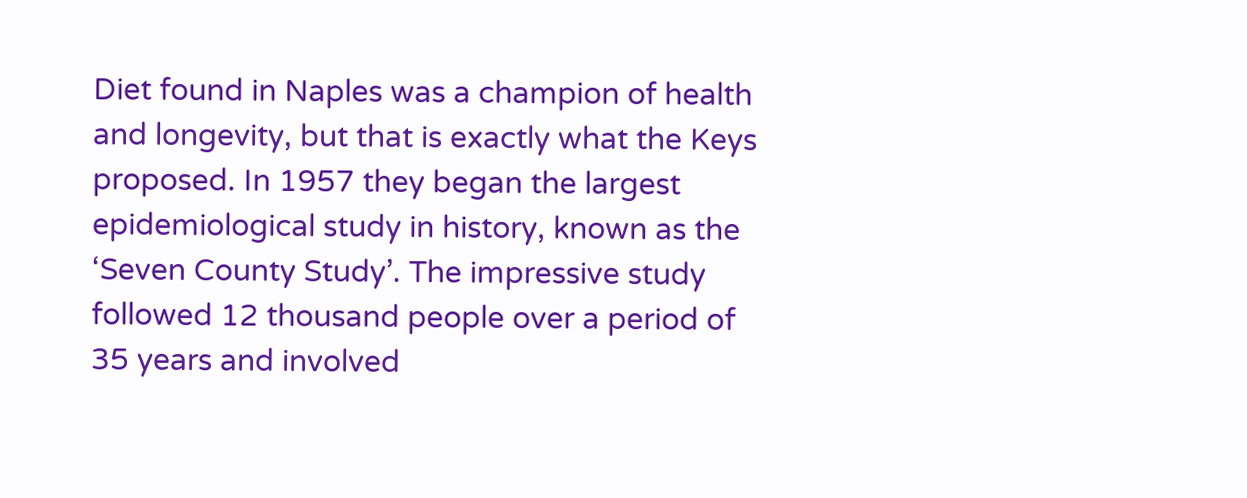Diet found in Naples was a champion of health and longevity, but that is exactly what the Keys proposed. In 1957 they began the largest epidemiological study in history, known as the ‘Seven County Study’. The impressive study followed 12 thousand people over a period of 35 years and involved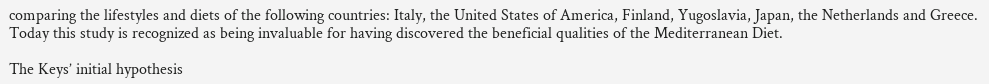comparing the lifestyles and diets of the following countries: Italy, the United States of America, Finland, Yugoslavia, Japan, the Netherlands and Greece. Today this study is recognized as being invaluable for having discovered the beneficial qualities of the Mediterranean Diet.

The Keys’ initial hypothesis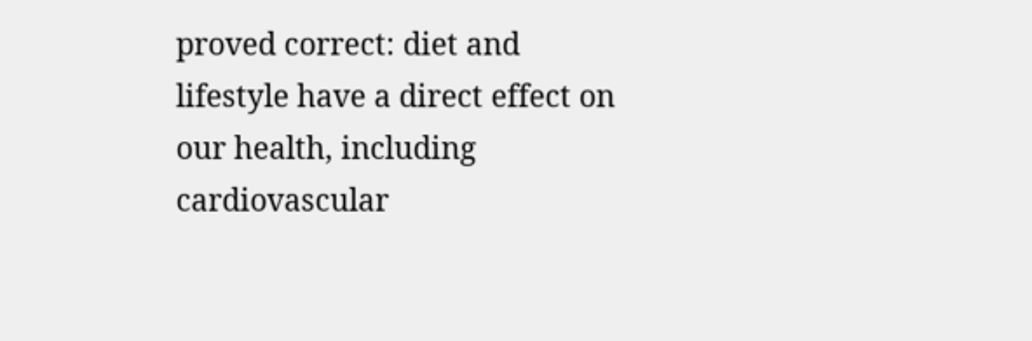proved correct: diet and lifestyle have a direct effect on our health, including cardiovascular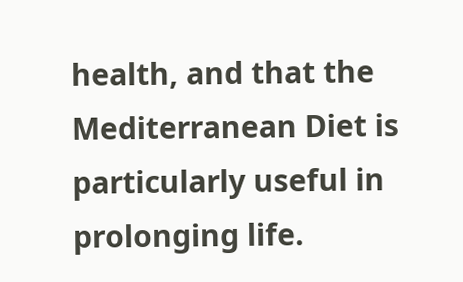health, and that the Mediterranean Diet is particularly useful in prolonging life.